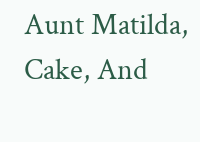Aunt Matilda, Cake, And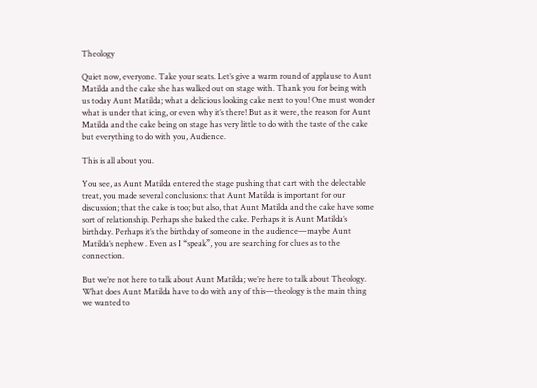Theology

Quiet now, everyone. Take your seats. Let’s give a warm round of applause to Aunt Matilda and the cake she has walked out on stage with. Thank you for being with us today Aunt Matilda; what a delicious looking cake next to you! One must wonder what is under that icing, or even why it’s there! But as it were, the reason for Aunt Matilda and the cake being on stage has very little to do with the taste of the cake but everything to do with you, Audience.

This is all about you.

You see, as Aunt Matilda entered the stage pushing that cart with the delectable treat, you made several conclusions: that Aunt Matilda is important for our discussion; that the cake is too; but also, that Aunt Matilda and the cake have some sort of relationship. Perhaps she baked the cake. Perhaps it is Aunt Matilda’s birthday. Perhaps it’s the birthday of someone in the audience—maybe Aunt Matilda’s nephew . Even as I “speak”, you are searching for clues as to the connection.

But we’re not here to talk about Aunt Matilda; we’re here to talk about Theology. What does Aunt Matilda have to do with any of this—theology is the main thing we wanted to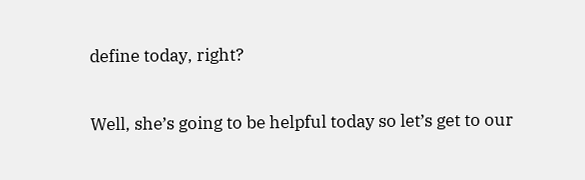define today, right?

Well, she’s going to be helpful today so let’s get to our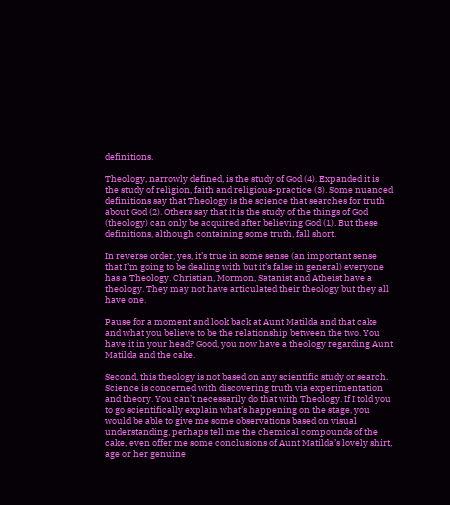definitions.

Theology, narrowly defined, is the study of God (4). Expanded it is the study of religion, faith and religious-practice (3). Some nuanced definitions say that Theology is the science that searches for truth about God (2). Others say that it is the study of the things of God (theology) can only be acquired after believing God (1). But these definitions, although containing some truth, fall short.

In reverse order, yes, it’s true in some sense (an important sense that I’m going to be dealing with but it’s false in general) everyone has a Theology. Christian, Mormon, Satanist and Atheist have a theology. They may not have articulated their theology but they all have one.

Pause for a moment and look back at Aunt Matilda and that cake and what you believe to be the relationship between the two. You have it in your head? Good, you now have a theology regarding Aunt Matilda and the cake.

Second, this theology is not based on any scientific study or search. Science is concerned with discovering truth via experimentation and theory. You can’t necessarily do that with Theology. If I told you to go scientifically explain what’s happening on the stage, you would be able to give me some observations based on visual understanding, perhaps tell me the chemical compounds of the cake, even offer me some conclusions of Aunt Matilda’s lovely shirt, age or her genuine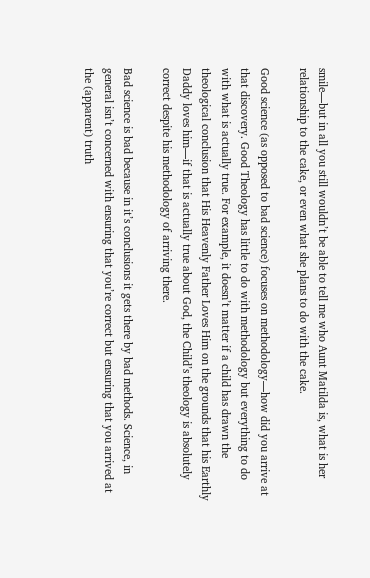smile—but in all you still wouldn’t be able to tell me who Aunt Matilda is, what is her relationship to the cake, or even what she plans to do with the cake.

Good science (as opposed to bad science) focuses on methodology—how did you arrive at that discovery. Good Theology has little to do with methodology but everything to do with what is actually true. For example, it doesn’t matter if a child has drawn the theological conclusion that His Heavenly Father Loves Him on the grounds that his Earthly Daddy loves him—if that is actually true about God, the Child’s theology is absolutely correct despite his methodology of arriving there.

Bad science is bad because in it’s conclusions it gets there by bad methods. Science, in general isn’t concerned with ensuring that you’re correct but ensuring that you arrived at the (apparent) truth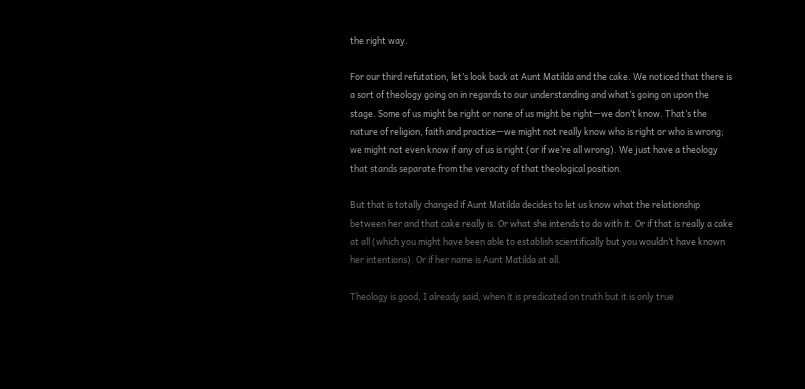the right way.

For our third refutation, let’s look back at Aunt Matilda and the cake. We noticed that there is a sort of theology going on in regards to our understanding and what’s going on upon the stage. Some of us might be right or none of us might be right—we don’t know. That’s the nature of religion, faith and practice—we might not really know who is right or who is wrong; we might not even know if any of us is right (or if we’re all wrong). We just have a theology that stands separate from the veracity of that theological position.

But that is totally changed if Aunt Matilda decides to let us know what the relationship between her and that cake really is. Or what she intends to do with it. Or if that is really a cake at all (which you might have been able to establish scientifically but you wouldn’t have known her intentions). Or if her name is Aunt Matilda at all.

Theology is good, I already said, when it is predicated on truth but it is only true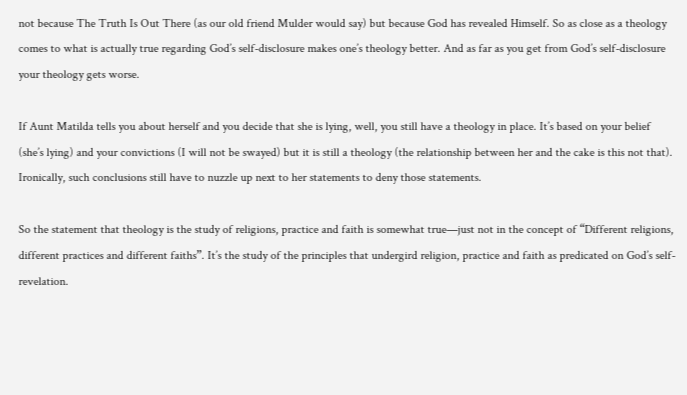not because The Truth Is Out There (as our old friend Mulder would say) but because God has revealed Himself. So as close as a theology comes to what is actually true regarding God’s self-disclosure makes one’s theology better. And as far as you get from God’s self-disclosure your theology gets worse.

If Aunt Matilda tells you about herself and you decide that she is lying, well, you still have a theology in place. It’s based on your belief (she’s lying) and your convictions (I will not be swayed) but it is still a theology (the relationship between her and the cake is this not that). Ironically, such conclusions still have to nuzzle up next to her statements to deny those statements.

So the statement that theology is the study of religions, practice and faith is somewhat true—just not in the concept of “Different religions, different practices and different faiths”. It’s the study of the principles that undergird religion, practice and faith as predicated on God’s self-revelation.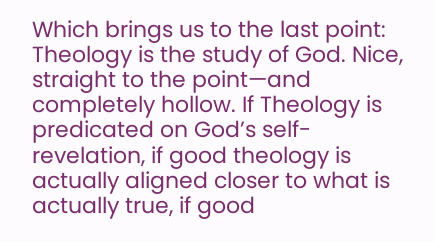Which brings us to the last point: Theology is the study of God. Nice, straight to the point—and completely hollow. If Theology is predicated on God’s self-revelation, if good theology is actually aligned closer to what is actually true, if good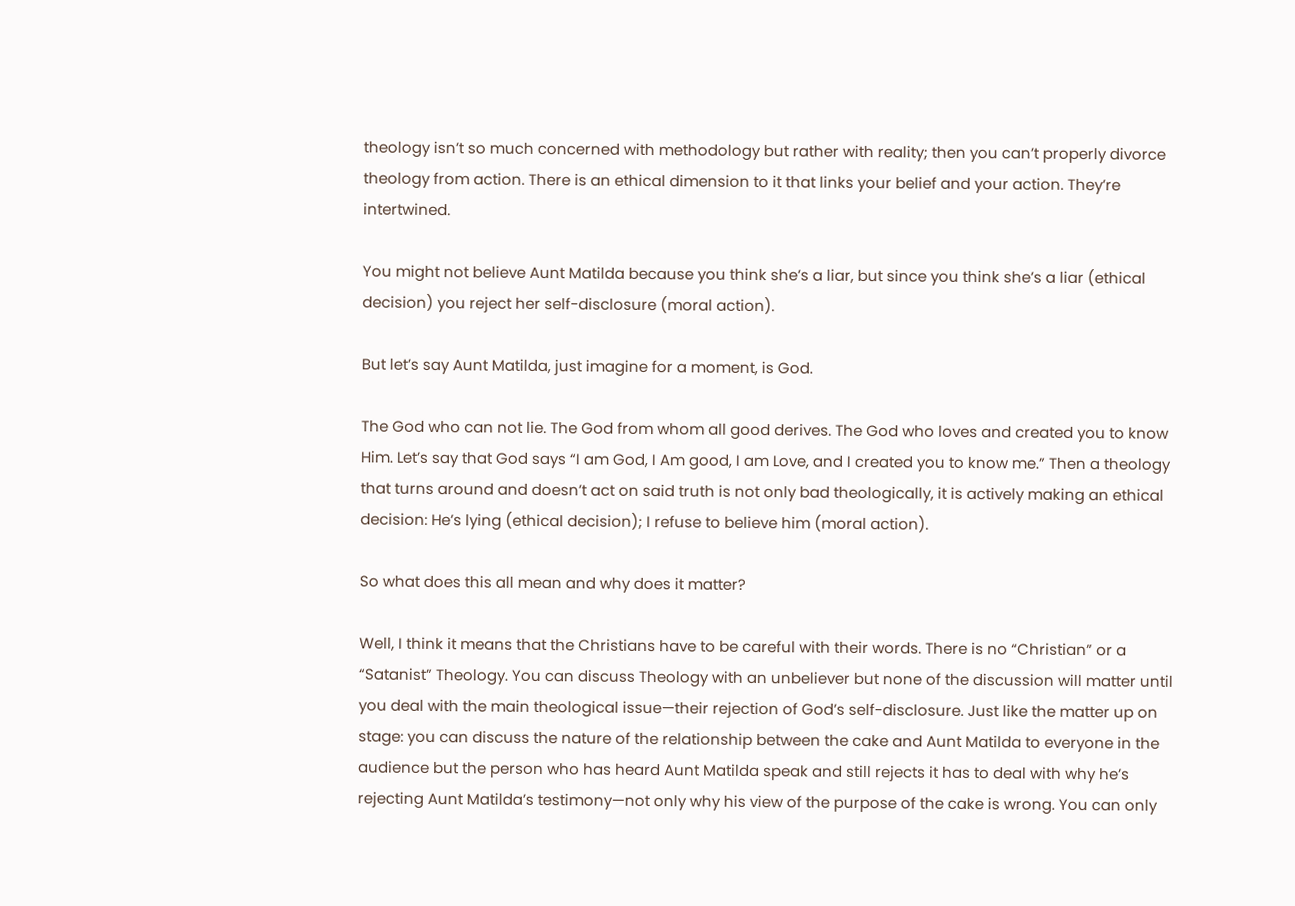theology isn’t so much concerned with methodology but rather with reality; then you can’t properly divorce theology from action. There is an ethical dimension to it that links your belief and your action. They’re intertwined.

You might not believe Aunt Matilda because you think she’s a liar, but since you think she’s a liar (ethical decision) you reject her self-disclosure (moral action).

But let’s say Aunt Matilda, just imagine for a moment, is God.

The God who can not lie. The God from whom all good derives. The God who loves and created you to know Him. Let’s say that God says “I am God, I Am good, I am Love, and I created you to know me.” Then a theology that turns around and doesn’t act on said truth is not only bad theologically, it is actively making an ethical decision: He’s lying (ethical decision); I refuse to believe him (moral action).

So what does this all mean and why does it matter?

Well, I think it means that the Christians have to be careful with their words. There is no “Christian” or a “Satanist” Theology. You can discuss Theology with an unbeliever but none of the discussion will matter until you deal with the main theological issue—their rejection of God’s self-disclosure. Just like the matter up on stage: you can discuss the nature of the relationship between the cake and Aunt Matilda to everyone in the audience but the person who has heard Aunt Matilda speak and still rejects it has to deal with why he’s rejecting Aunt Matilda’s testimony—not only why his view of the purpose of the cake is wrong. You can only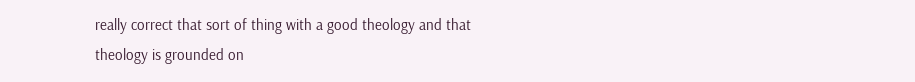really correct that sort of thing with a good theology and that theology is grounded on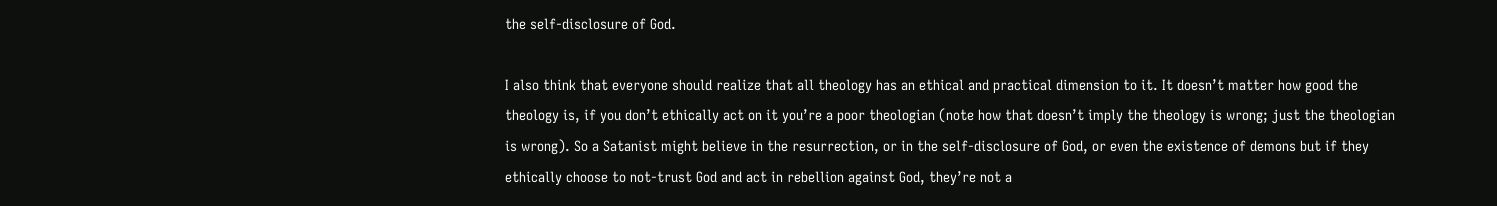the self-disclosure of God.

I also think that everyone should realize that all theology has an ethical and practical dimension to it. It doesn’t matter how good the theology is, if you don’t ethically act on it you’re a poor theologian (note how that doesn’t imply the theology is wrong; just the theologian is wrong). So a Satanist might believe in the resurrection, or in the self-disclosure of God, or even the existence of demons but if they ethically choose to not-trust God and act in rebellion against God, they’re not a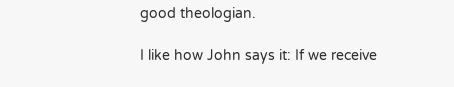good theologian.

I like how John says it: If we receive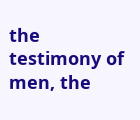the testimony of men, the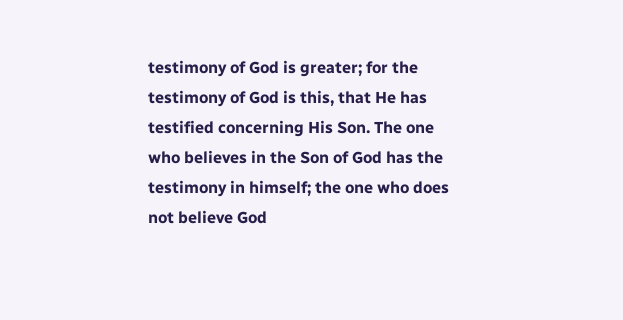testimony of God is greater; for the testimony of God is this, that He has testified concerning His Son. The one who believes in the Son of God has the testimony in himself; the one who does not believe God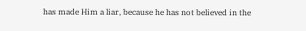has made Him a liar, because he has not believed in the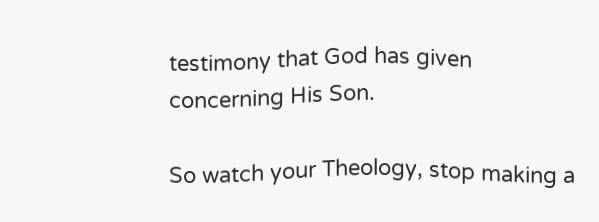testimony that God has given concerning His Son.

So watch your Theology, stop making a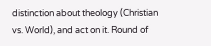distinction about theology (Christian vs. World), and act on it. Round of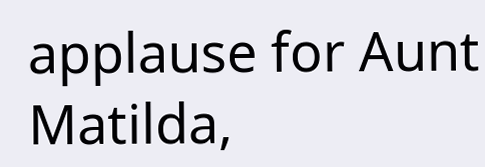applause for Aunt Matilda,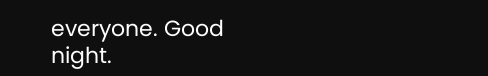everyone. Good night.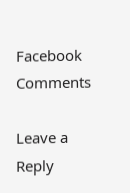Facebook Comments

Leave a Reply